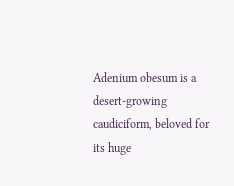Adenium obesum is a desert-growing caudiciform, beloved for its huge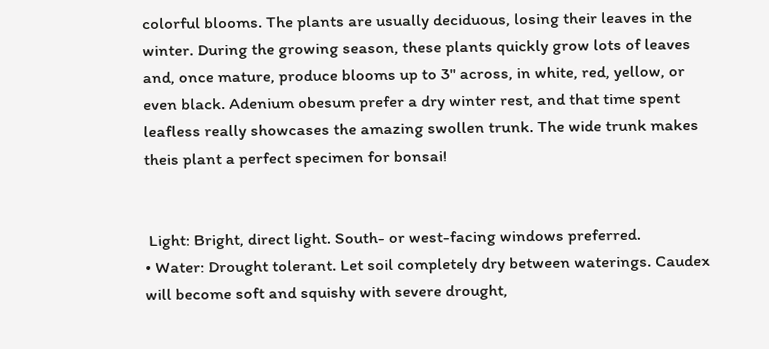colorful blooms. The plants are usually deciduous, losing their leaves in the winter. During the growing season, these plants quickly grow lots of leaves and, once mature, produce blooms up to 3" across, in white, red, yellow, or even black. Adenium obesum prefer a dry winter rest, and that time spent leafless really showcases the amazing swollen trunk. The wide trunk makes theis plant a perfect specimen for bonsai!


 Light: Bright, direct light. South- or west-facing windows preferred.
• Water: Drought tolerant. Let soil completely dry between waterings. Caudex will become soft and squishy with severe drought,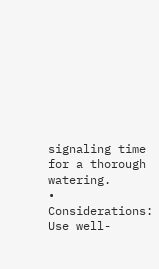signaling time for a thorough watering.
• Considerations: Use well-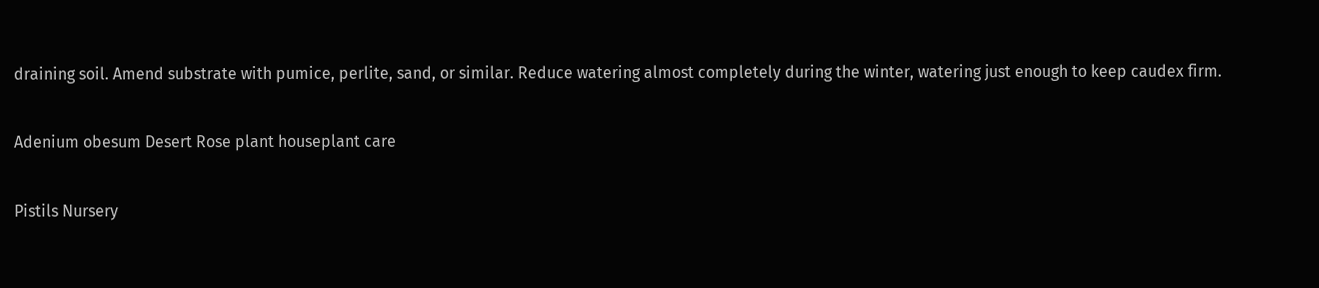draining soil. Amend substrate with pumice, perlite, sand, or similar. Reduce watering almost completely during the winter, watering just enough to keep caudex firm.

Adenium obesum Desert Rose plant houseplant care

Pistils Nursery